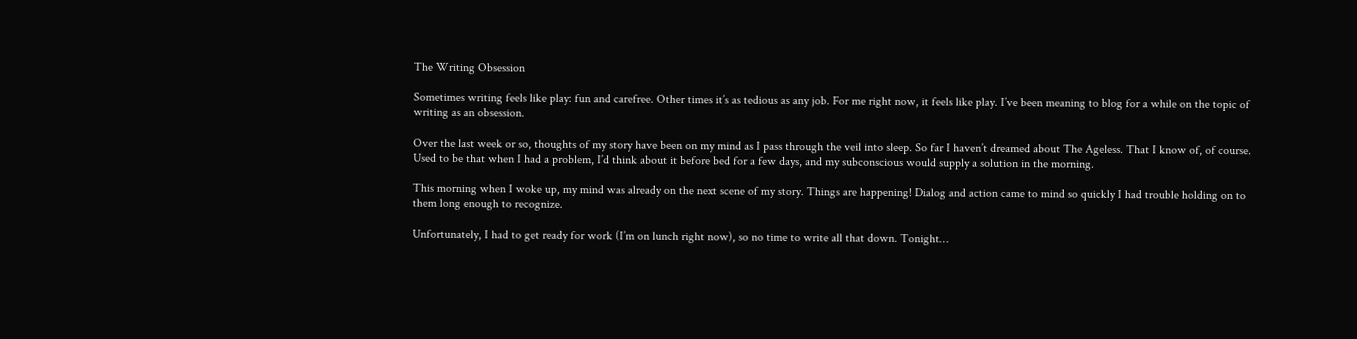The Writing Obsession

Sometimes writing feels like play: fun and carefree. Other times it’s as tedious as any job. For me right now, it feels like play. I’ve been meaning to blog for a while on the topic of writing as an obsession.

Over the last week or so, thoughts of my story have been on my mind as I pass through the veil into sleep. So far I haven’t dreamed about The Ageless. That I know of, of course. Used to be that when I had a problem, I’d think about it before bed for a few days, and my subconscious would supply a solution in the morning.

This morning when I woke up, my mind was already on the next scene of my story. Things are happening! Dialog and action came to mind so quickly I had trouble holding on to them long enough to recognize.

Unfortunately, I had to get ready for work (I’m on lunch right now), so no time to write all that down. Tonight…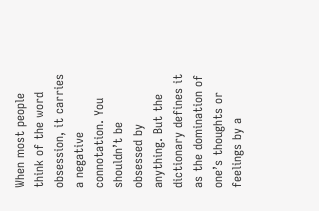When most people think of the word obsession, it carries a negative connotation. You shouldn’t be obsessed by anything. But the dictionary defines it as the domination of one’s thoughts or feelings by a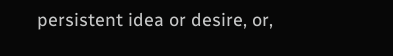persistent idea or desire, or,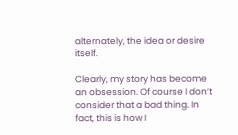alternately, the idea or desire itself.

Clearly, my story has become an obsession. Of course I don’t consider that a bad thing. In fact, this is how I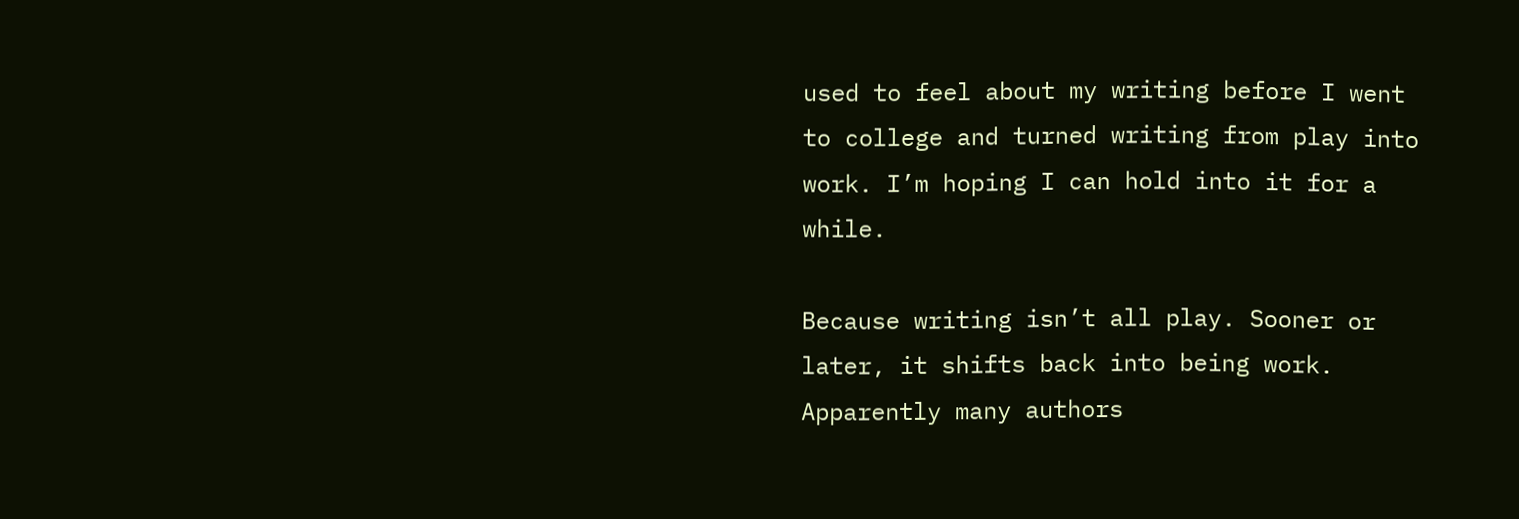used to feel about my writing before I went to college and turned writing from play into work. I’m hoping I can hold into it for a while.

Because writing isn’t all play. Sooner or later, it shifts back into being work. Apparently many authors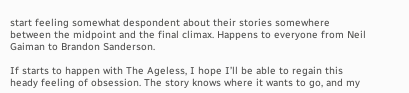start feeling somewhat despondent about their stories somewhere between the midpoint and the final climax. Happens to everyone from Neil Gaiman to Brandon Sanderson.

If starts to happen with The Ageless, I hope I’ll be able to regain this heady feeling of obsession. The story knows where it wants to go, and my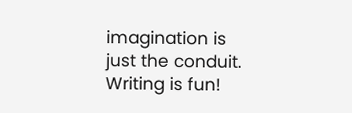imagination is just the conduit. Writing is fun!